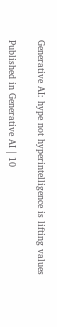Generative AI: hype not hyperintelligence is lifting values

Published in Generative AI | 10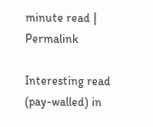minute read | Permalink

Interesting read (pay-walled) in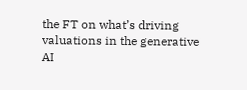the FT on what’s driving valuations in the generative AI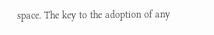space. The key to the adoption of any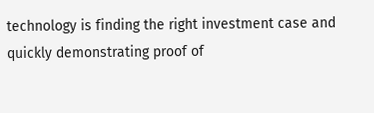technology is finding the right investment case and quickly demonstrating proof of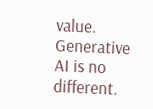value. Generative AI is no different.